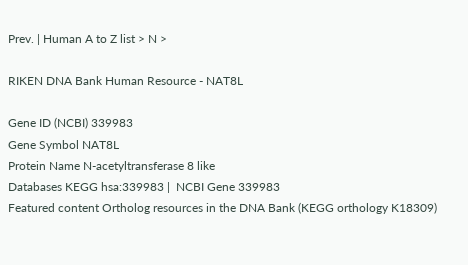Prev. | Human A to Z list > N >

RIKEN DNA Bank Human Resource - NAT8L

Gene ID (NCBI) 339983
Gene Symbol NAT8L
Protein Name N-acetyltransferase 8 like
Databases KEGG hsa:339983 |  NCBI Gene 339983
Featured content Ortholog resources in the DNA Bank (KEGG orthology K18309)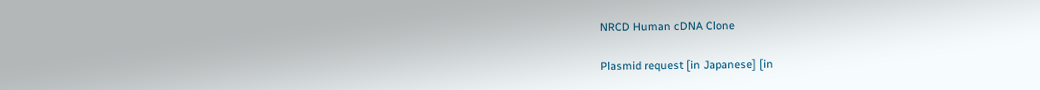NRCD Human cDNA Clone

Plasmid request [in Japanese] [in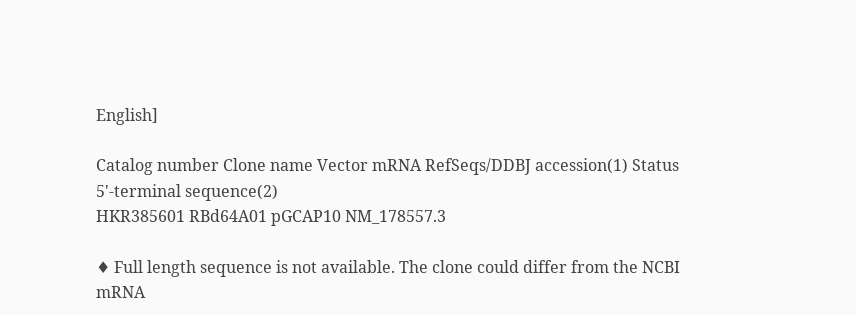English]

Catalog number Clone name Vector mRNA RefSeqs/DDBJ accession(1) Status
5'-terminal sequence(2)
HKR385601 RBd64A01 pGCAP10 NM_178557.3

♦ Full length sequence is not available. The clone could differ from the NCBI mRNA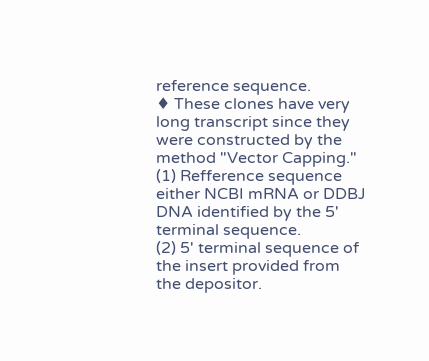reference sequence.
♦ These clones have very long transcript since they were constructed by the method "Vector Capping."
(1) Refference sequence either NCBI mRNA or DDBJ DNA identified by the 5' terminal sequence.
(2) 5' terminal sequence of the insert provided from the depositor.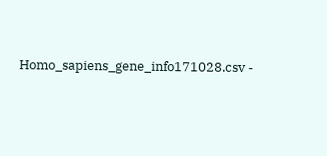Homo_sapiens_gene_info171028.csv -